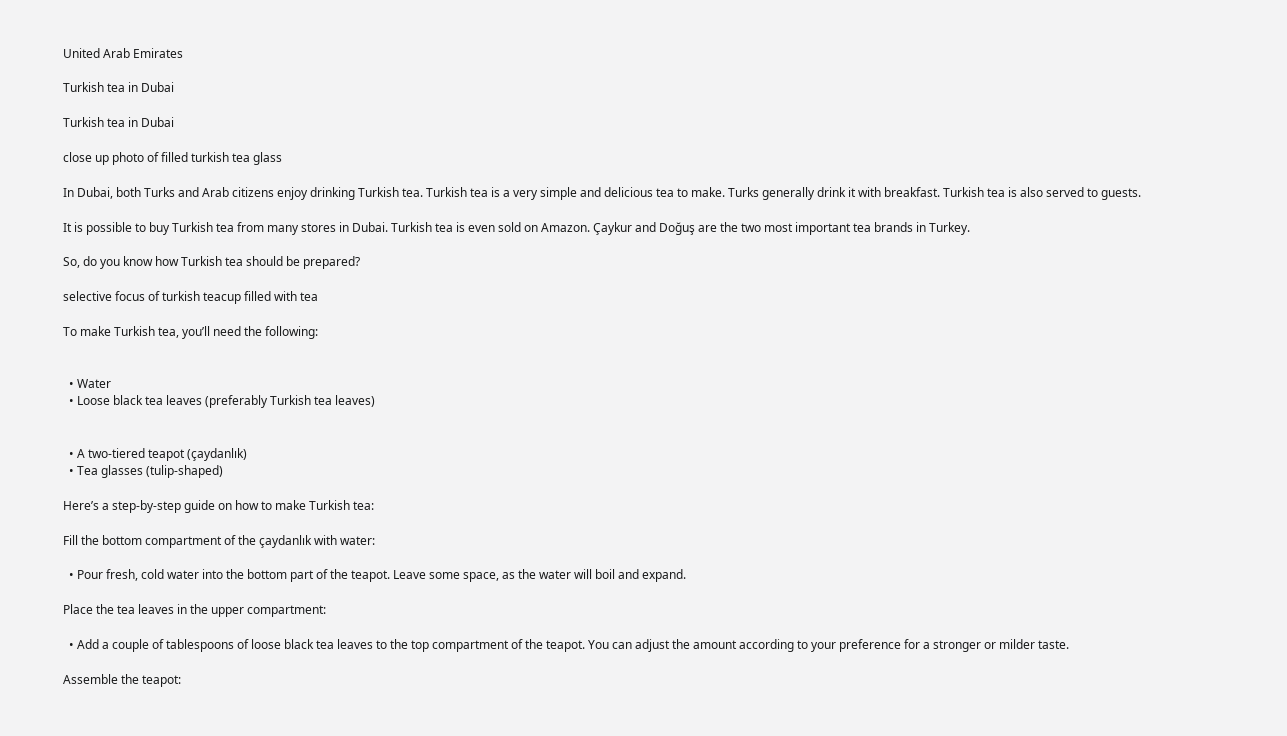United Arab Emirates

Turkish tea in Dubai

Turkish tea in Dubai

close up photo of filled turkish tea glass

In Dubai, both Turks and Arab citizens enjoy drinking Turkish tea. Turkish tea is a very simple and delicious tea to make. Turks generally drink it with breakfast. Turkish tea is also served to guests.

It is possible to buy Turkish tea from many stores in Dubai. Turkish tea is even sold on Amazon. Çaykur and Doğuş are the two most important tea brands in Turkey.

So, do you know how Turkish tea should be prepared?

selective focus of turkish teacup filled with tea

To make Turkish tea, you’ll need the following:


  • Water
  • Loose black tea leaves (preferably Turkish tea leaves)


  • A two-tiered teapot (çaydanlık)
  • Tea glasses (tulip-shaped)

Here’s a step-by-step guide on how to make Turkish tea:

Fill the bottom compartment of the çaydanlık with water:

  • Pour fresh, cold water into the bottom part of the teapot. Leave some space, as the water will boil and expand.

Place the tea leaves in the upper compartment:

  • Add a couple of tablespoons of loose black tea leaves to the top compartment of the teapot. You can adjust the amount according to your preference for a stronger or milder taste.

Assemble the teapot: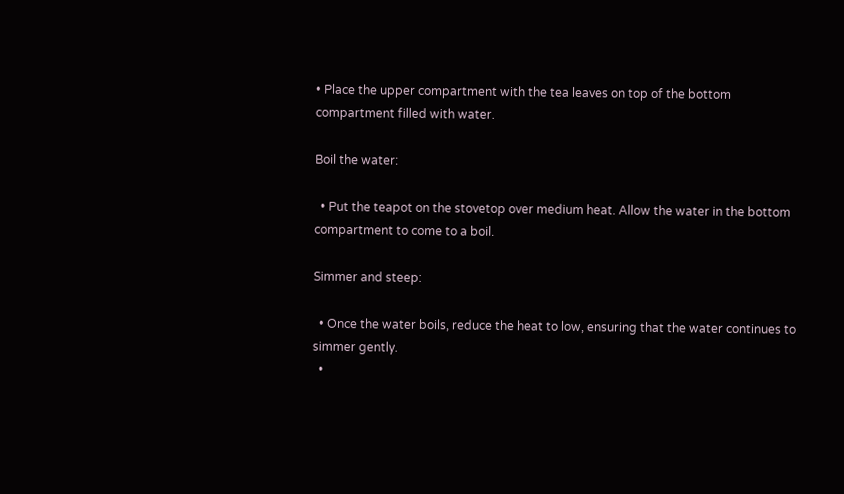• Place the upper compartment with the tea leaves on top of the bottom compartment filled with water.

Boil the water:

  • Put the teapot on the stovetop over medium heat. Allow the water in the bottom compartment to come to a boil.

Simmer and steep:

  • Once the water boils, reduce the heat to low, ensuring that the water continues to simmer gently.
  •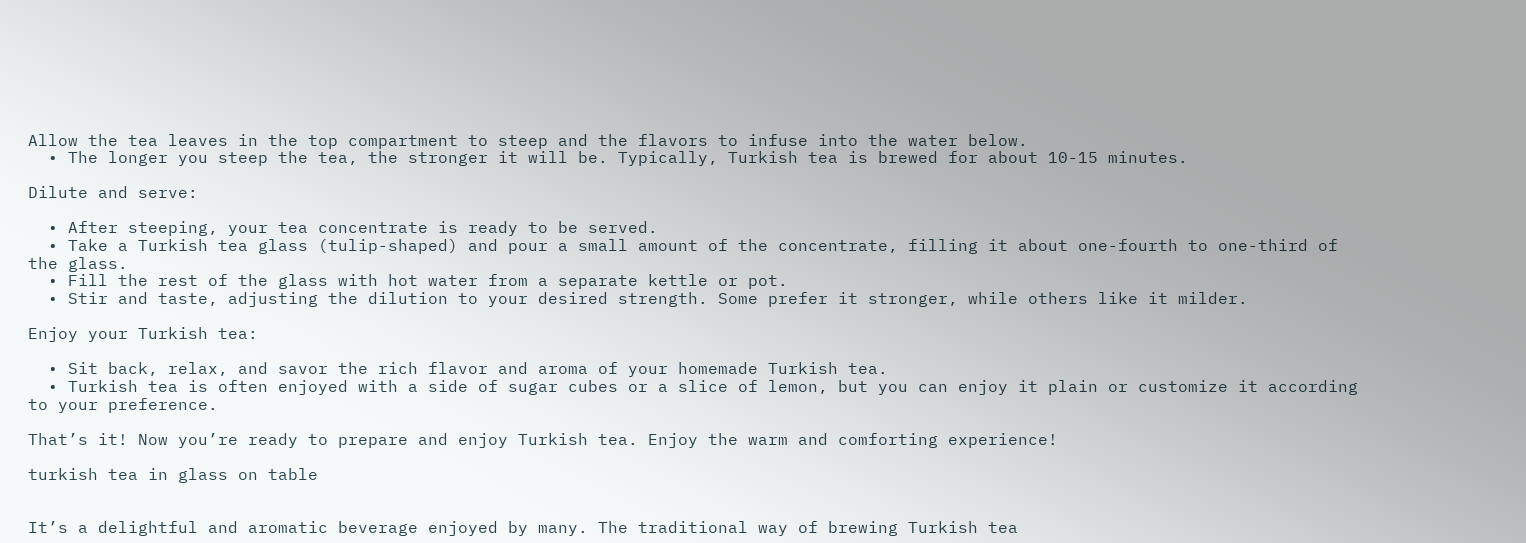Allow the tea leaves in the top compartment to steep and the flavors to infuse into the water below.
  • The longer you steep the tea, the stronger it will be. Typically, Turkish tea is brewed for about 10-15 minutes.

Dilute and serve:

  • After steeping, your tea concentrate is ready to be served.
  • Take a Turkish tea glass (tulip-shaped) and pour a small amount of the concentrate, filling it about one-fourth to one-third of the glass.
  • Fill the rest of the glass with hot water from a separate kettle or pot.
  • Stir and taste, adjusting the dilution to your desired strength. Some prefer it stronger, while others like it milder.

Enjoy your Turkish tea:

  • Sit back, relax, and savor the rich flavor and aroma of your homemade Turkish tea.
  • Turkish tea is often enjoyed with a side of sugar cubes or a slice of lemon, but you can enjoy it plain or customize it according to your preference.

That’s it! Now you’re ready to prepare and enjoy Turkish tea. Enjoy the warm and comforting experience!

turkish tea in glass on table


It’s a delightful and aromatic beverage enjoyed by many. The traditional way of brewing Turkish tea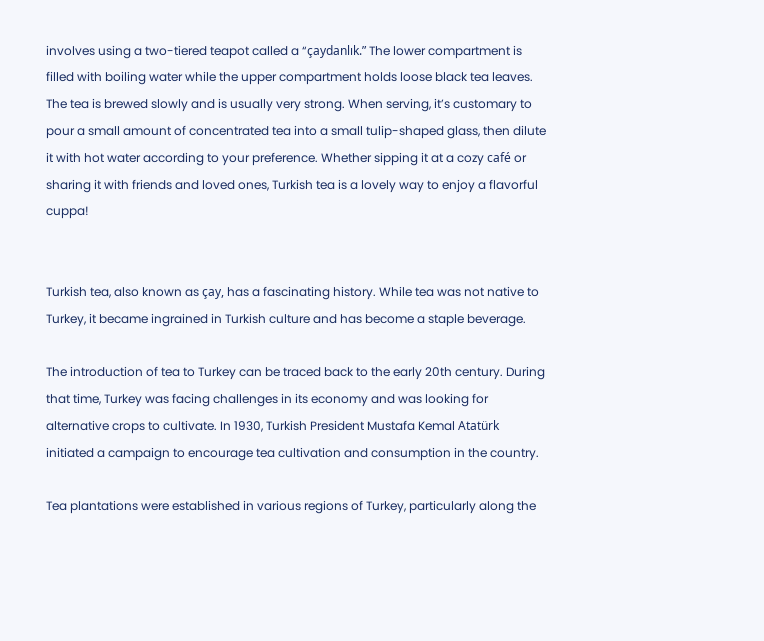involves using a two-tiered teapot called a “çaydanlık.” The lower compartment is filled with boiling water while the upper compartment holds loose black tea leaves. The tea is brewed slowly and is usually very strong. When serving, it’s customary to pour a small amount of concentrated tea into a small tulip-shaped glass, then dilute it with hot water according to your preference. Whether sipping it at a cozy café or sharing it with friends and loved ones, Turkish tea is a lovely way to enjoy a flavorful cuppa!


Turkish tea, also known as çay, has a fascinating history. While tea was not native to Turkey, it became ingrained in Turkish culture and has become a staple beverage.

The introduction of tea to Turkey can be traced back to the early 20th century. During that time, Turkey was facing challenges in its economy and was looking for alternative crops to cultivate. In 1930, Turkish President Mustafa Kemal Atatürk initiated a campaign to encourage tea cultivation and consumption in the country.

Tea plantations were established in various regions of Turkey, particularly along the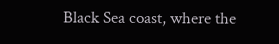Black Sea coast, where the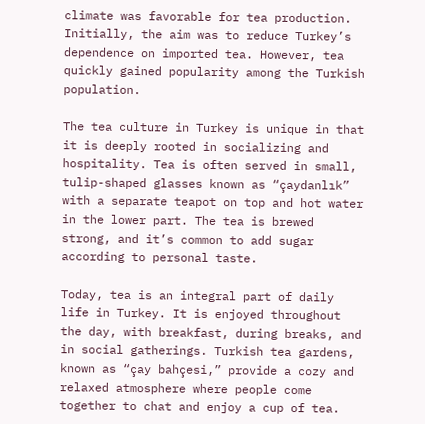climate was favorable for tea production. Initially, the aim was to reduce Turkey’s dependence on imported tea. However, tea quickly gained popularity among the Turkish population.

The tea culture in Turkey is unique in that it is deeply rooted in socializing and hospitality. Tea is often served in small, tulip-shaped glasses known as “çaydanlık” with a separate teapot on top and hot water in the lower part. The tea is brewed strong, and it’s common to add sugar according to personal taste.

Today, tea is an integral part of daily life in Turkey. It is enjoyed throughout the day, with breakfast, during breaks, and in social gatherings. Turkish tea gardens, known as “çay bahçesi,” provide a cozy and relaxed atmosphere where people come together to chat and enjoy a cup of tea.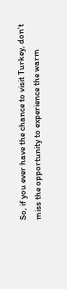So, if you ever have the chance to visit Turkey, don’t miss the opportunity to experience the warm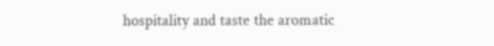hospitality and taste the aromatic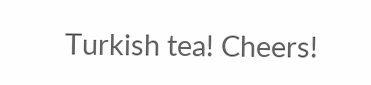Turkish tea! Cheers!